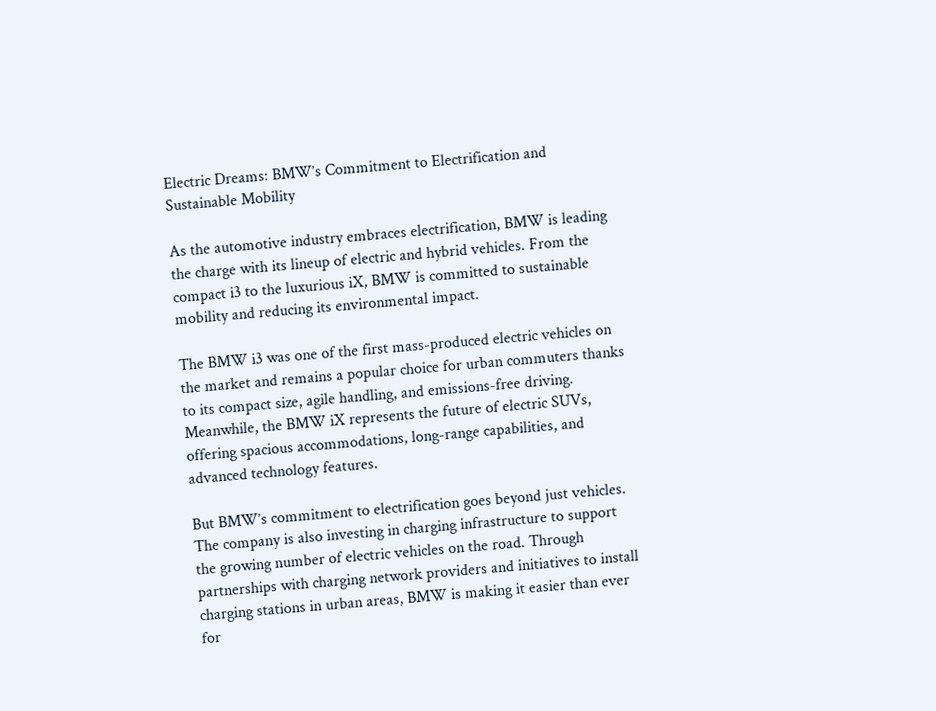Electric Dreams: BMW’s Commitment to Electrification and Sustainable Mobility

As the automotive industry embraces electrification, BMW is leading the charge with its lineup of electric and hybrid vehicles. From the compact i3 to the luxurious iX, BMW is committed to sustainable mobility and reducing its environmental impact.

The BMW i3 was one of the first mass-produced electric vehicles on the market and remains a popular choice for urban commuters thanks to its compact size, agile handling, and emissions-free driving. Meanwhile, the BMW iX represents the future of electric SUVs, offering spacious accommodations, long-range capabilities, and advanced technology features.

But BMW’s commitment to electrification goes beyond just vehicles. The company is also investing in charging infrastructure to support the growing number of electric vehicles on the road. Through partnerships with charging network providers and initiatives to install charging stations in urban areas, BMW is making it easier than ever for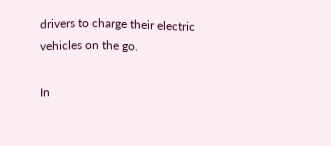drivers to charge their electric vehicles on the go.

In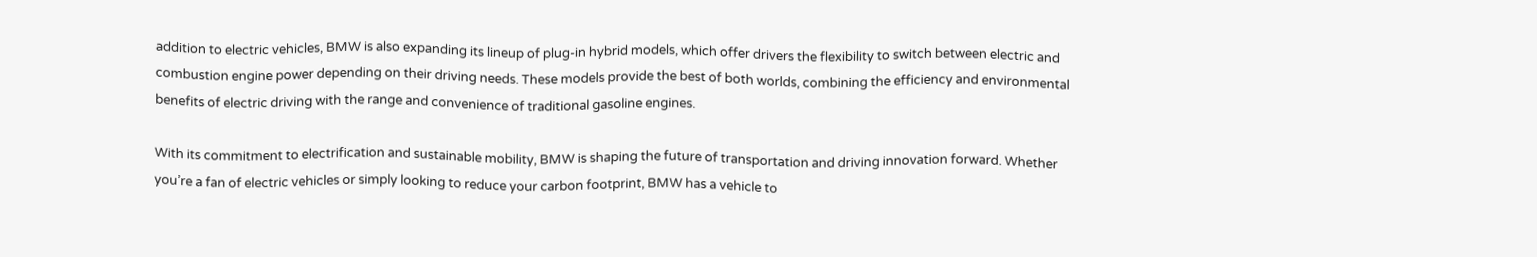addition to electric vehicles, BMW is also expanding its lineup of plug-in hybrid models, which offer drivers the flexibility to switch between electric and combustion engine power depending on their driving needs. These models provide the best of both worlds, combining the efficiency and environmental benefits of electric driving with the range and convenience of traditional gasoline engines.

With its commitment to electrification and sustainable mobility, BMW is shaping the future of transportation and driving innovation forward. Whether you’re a fan of electric vehicles or simply looking to reduce your carbon footprint, BMW has a vehicle to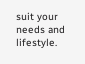suit your needs and lifestyle.